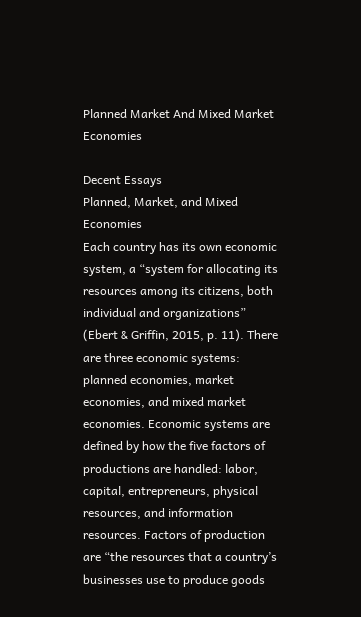Planned Market And Mixed Market Economies

Decent Essays
Planned, Market, and Mixed Economies
Each country has its own economic system, a “system for allocating its resources among its citizens, both individual and organizations” (Ebert & Griffin, 2015, p. 11). There are three economic systems: planned economies, market economies, and mixed market economies. Economic systems are defined by how the five factors of productions are handled: labor, capital, entrepreneurs, physical resources, and information resources. Factors of production are “the resources that a country’s businesses use to produce goods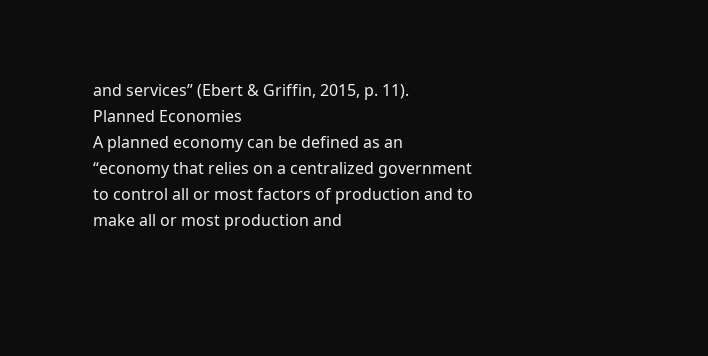and services” (Ebert & Griffin, 2015, p. 11).
Planned Economies
A planned economy can be defined as an “economy that relies on a centralized government to control all or most factors of production and to make all or most production and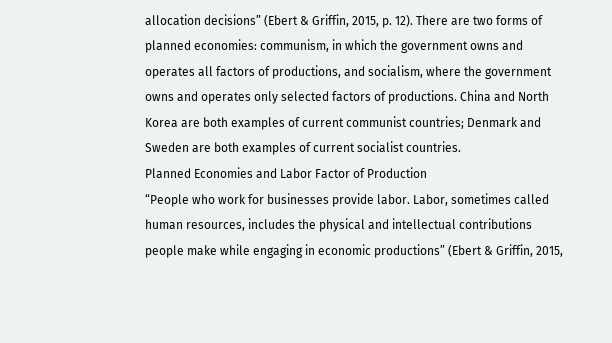allocation decisions” (Ebert & Griffin, 2015, p. 12). There are two forms of planned economies: communism, in which the government owns and operates all factors of productions, and socialism, where the government owns and operates only selected factors of productions. China and North Korea are both examples of current communist countries; Denmark and Sweden are both examples of current socialist countries.
Planned Economies and Labor Factor of Production
“People who work for businesses provide labor. Labor, sometimes called human resources, includes the physical and intellectual contributions people make while engaging in economic productions” (Ebert & Griffin, 2015,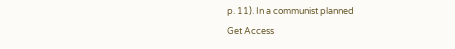p. 11). In a communist planned
Get Access